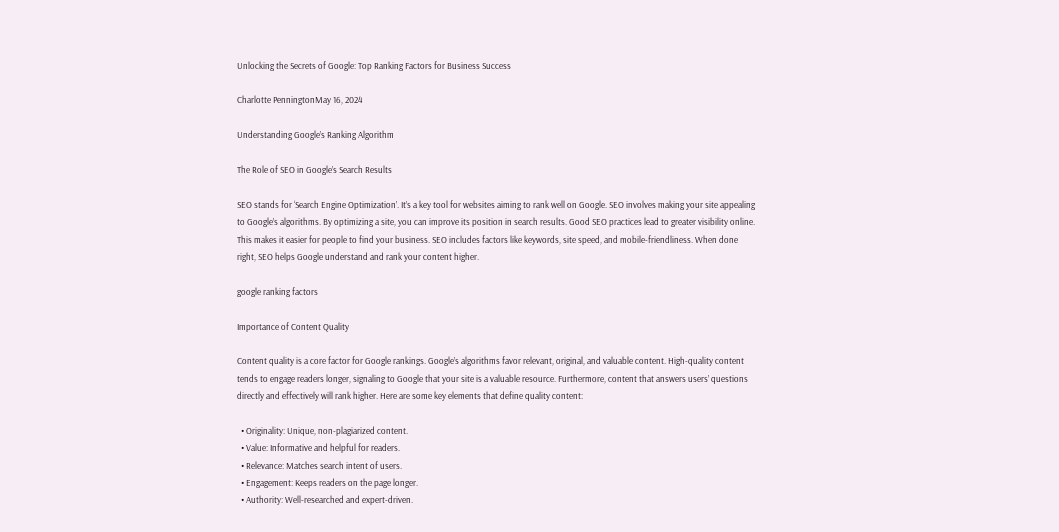Unlocking the Secrets of Google: Top Ranking Factors for Business Success

Charlotte PenningtonMay 16, 2024

Understanding Google’s Ranking Algorithm

The Role of SEO in Google’s Search Results

SEO stands for ‘Search Engine Optimization’. It’s a key tool for websites aiming to rank well on Google. SEO involves making your site appealing to Google’s algorithms. By optimizing a site, you can improve its position in search results. Good SEO practices lead to greater visibility online. This makes it easier for people to find your business. SEO includes factors like keywords, site speed, and mobile-friendliness. When done right, SEO helps Google understand and rank your content higher.

google ranking factors

Importance of Content Quality

Content quality is a core factor for Google rankings. Google’s algorithms favor relevant, original, and valuable content. High-quality content tends to engage readers longer, signaling to Google that your site is a valuable resource. Furthermore, content that answers users’ questions directly and effectively will rank higher. Here are some key elements that define quality content:

  • Originality: Unique, non-plagiarized content.
  • Value: Informative and helpful for readers.
  • Relevance: Matches search intent of users.
  • Engagement: Keeps readers on the page longer.
  • Authority: Well-researched and expert-driven.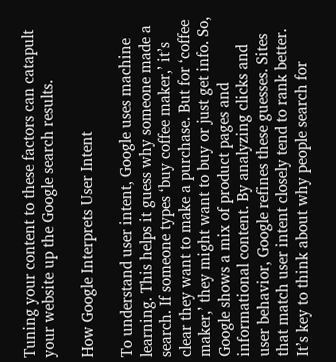Tuning your content to these factors can catapult your website up the Google search results.

How Google Interprets User Intent

To understand user intent, Google uses machine learning. This helps it guess why someone made a search. If someone types ‘buy coffee maker,’ it’s clear they want to make a purchase. But for ‘coffee maker,’ they might want to buy or just get info. So, Google shows a mix of product pages and informational content. By analyzing clicks and user behavior, Google refines these guesses. Sites that match user intent closely tend to rank better. It’s key to think about why people search for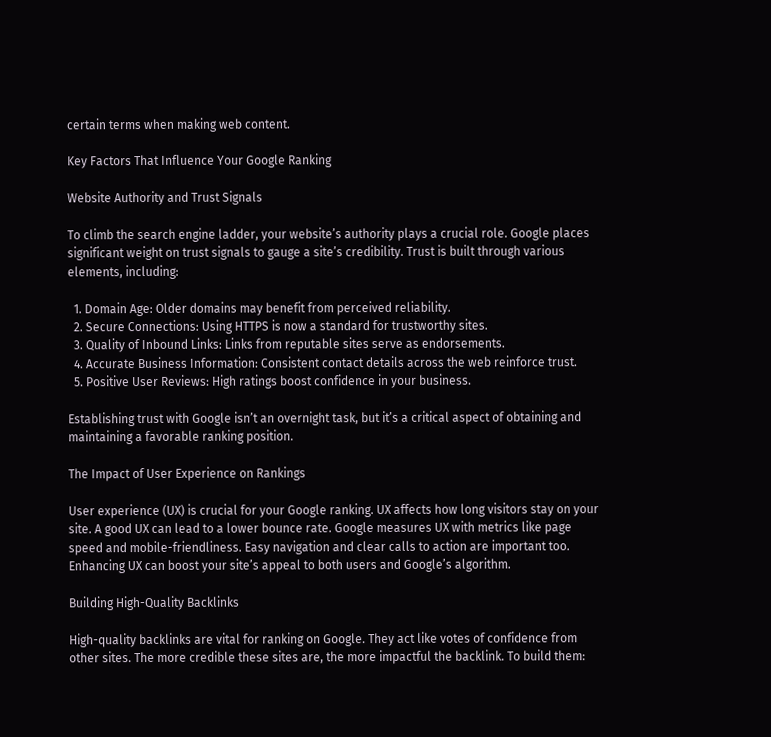certain terms when making web content.

Key Factors That Influence Your Google Ranking

Website Authority and Trust Signals

To climb the search engine ladder, your website’s authority plays a crucial role. Google places significant weight on trust signals to gauge a site’s credibility. Trust is built through various elements, including:

  1. Domain Age: Older domains may benefit from perceived reliability.
  2. Secure Connections: Using HTTPS is now a standard for trustworthy sites.
  3. Quality of Inbound Links: Links from reputable sites serve as endorsements.
  4. Accurate Business Information: Consistent contact details across the web reinforce trust.
  5. Positive User Reviews: High ratings boost confidence in your business.

Establishing trust with Google isn’t an overnight task, but it’s a critical aspect of obtaining and maintaining a favorable ranking position.

The Impact of User Experience on Rankings

User experience (UX) is crucial for your Google ranking. UX affects how long visitors stay on your site. A good UX can lead to a lower bounce rate. Google measures UX with metrics like page speed and mobile-friendliness. Easy navigation and clear calls to action are important too. Enhancing UX can boost your site’s appeal to both users and Google’s algorithm.

Building High-Quality Backlinks

High-quality backlinks are vital for ranking on Google. They act like votes of confidence from other sites. The more credible these sites are, the more impactful the backlink. To build them: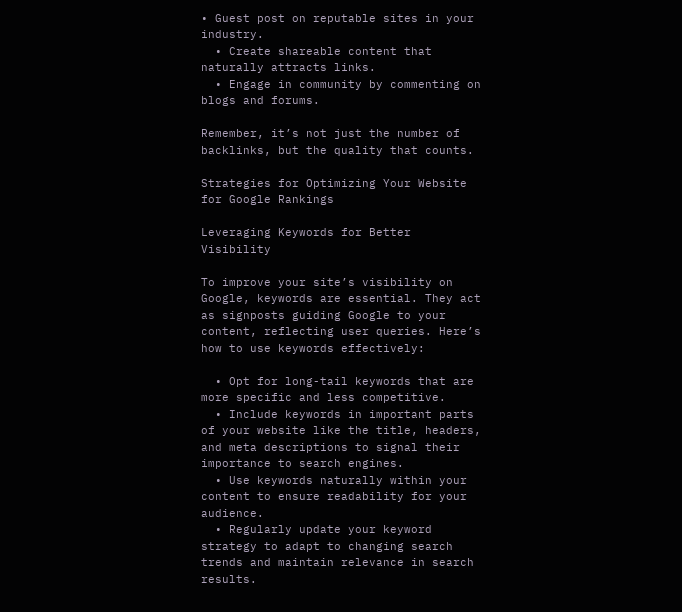• Guest post on reputable sites in your industry.
  • Create shareable content that naturally attracts links.
  • Engage in community by commenting on blogs and forums.

Remember, it’s not just the number of backlinks, but the quality that counts.

Strategies for Optimizing Your Website for Google Rankings

Leveraging Keywords for Better Visibility

To improve your site’s visibility on Google, keywords are essential. They act as signposts guiding Google to your content, reflecting user queries. Here’s how to use keywords effectively:

  • Opt for long-tail keywords that are more specific and less competitive.
  • Include keywords in important parts of your website like the title, headers, and meta descriptions to signal their importance to search engines.
  • Use keywords naturally within your content to ensure readability for your audience.
  • Regularly update your keyword strategy to adapt to changing search trends and maintain relevance in search results.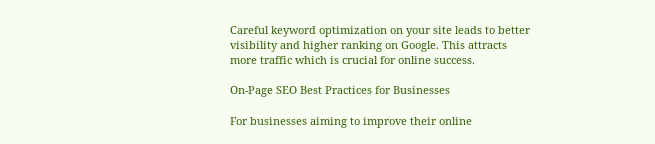Careful keyword optimization on your site leads to better visibility and higher ranking on Google. This attracts more traffic which is crucial for online success.

On-Page SEO Best Practices for Businesses

For businesses aiming to improve their online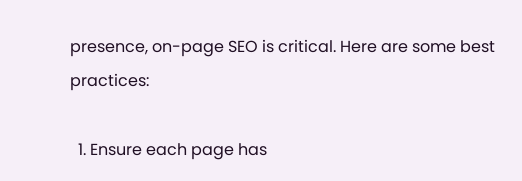presence, on-page SEO is critical. Here are some best practices:

  1. Ensure each page has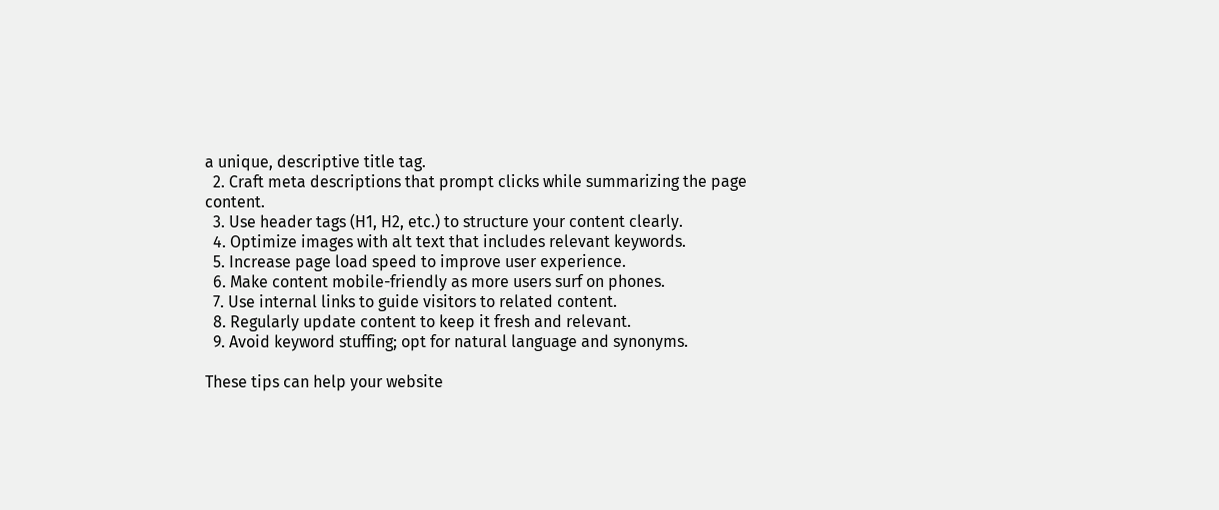a unique, descriptive title tag.
  2. Craft meta descriptions that prompt clicks while summarizing the page content.
  3. Use header tags (H1, H2, etc.) to structure your content clearly.
  4. Optimize images with alt text that includes relevant keywords.
  5. Increase page load speed to improve user experience.
  6. Make content mobile-friendly as more users surf on phones.
  7. Use internal links to guide visitors to related content.
  8. Regularly update content to keep it fresh and relevant.
  9. Avoid keyword stuffing; opt for natural language and synonyms.

These tips can help your website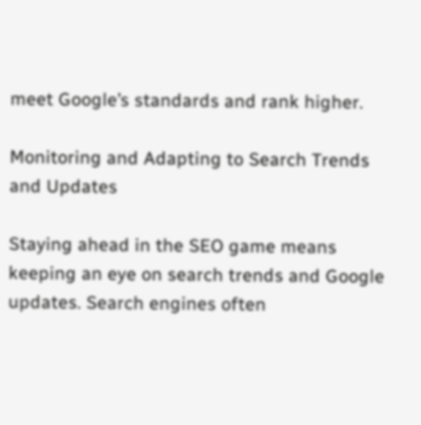meet Google’s standards and rank higher.

Monitoring and Adapting to Search Trends and Updates

Staying ahead in the SEO game means keeping an eye on search trends and Google updates. Search engines often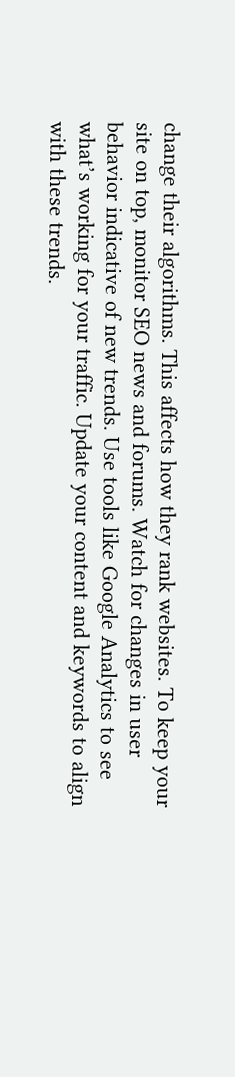change their algorithms. This affects how they rank websites. To keep your site on top, monitor SEO news and forums. Watch for changes in user behavior indicative of new trends. Use tools like Google Analytics to see what’s working for your traffic. Update your content and keywords to align with these trends.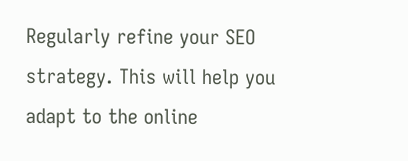Regularly refine your SEO strategy. This will help you adapt to the online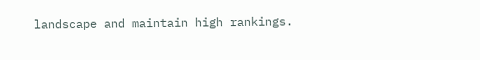landscape and maintain high rankings.